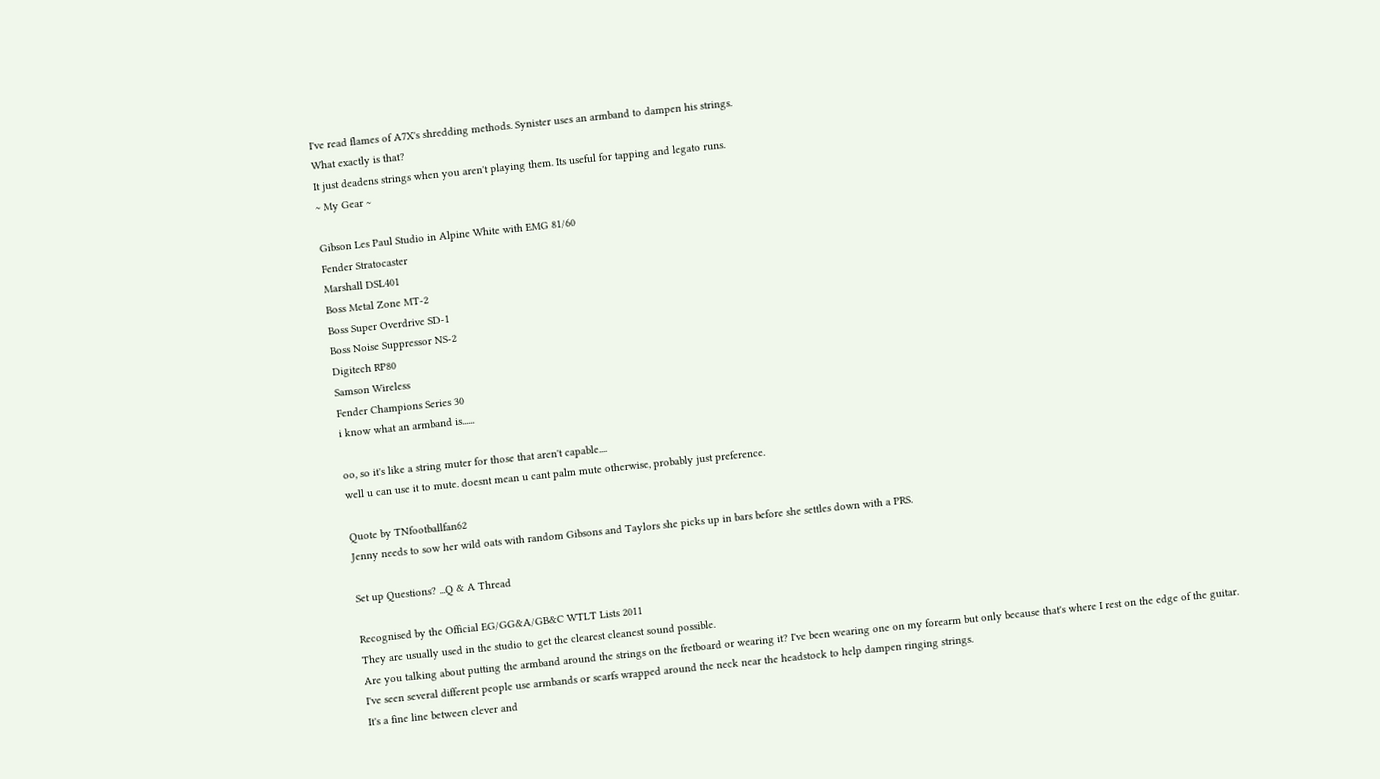I've read flames of A7X's shredding methods. Synister uses an armband to dampen his strings.
What exactly is that?
It just deadens strings when you aren't playing them. Its useful for tapping and legato runs.
~ My Gear ~

Gibson Les Paul Studio in Alpine White with EMG 81/60
Fender Stratocaster
Marshall DSL401
Boss Metal Zone MT-2
Boss Super Overdrive SD-1
Boss Noise Suppressor NS-2
Digitech RP80
Samson Wireless
Fender Champions Series 30
i know what an armband is......

oo, so it's like a string muter for those that aren't capable....
well u can use it to mute. doesnt mean u cant palm mute otherwise, probably just preference.

Quote by TNfootballfan62
Jenny needs to sow her wild oats with random Gibsons and Taylors she picks up in bars before she settles down with a PRS.

Set up Questions? ...Q & A Thread

Recognised by the Official EG/GG&A/GB&C WTLT Lists 2011
They are usually used in the studio to get the clearest cleanest sound possible.
Are you talking about putting the armband around the strings on the fretboard or wearing it? I've been wearing one on my forearm but only because that's where I rest on the edge of the guitar. I've seen several different people use armbands or scarfs wrapped around the neck near the headstock to help dampen ringing strings.
It's a fine line between clever and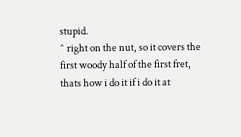stupid.
^ right on the nut, so it covers the first woody half of the first fret, thats how i do it if i do it at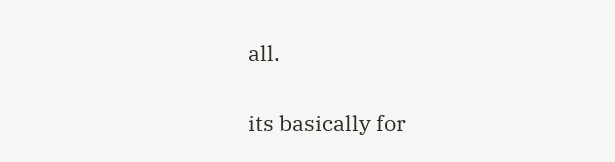all.

its basically for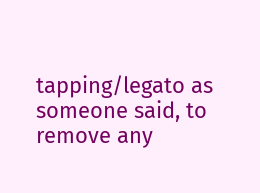tapping/legato as someone said, to remove any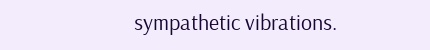sympathetic vibrations.